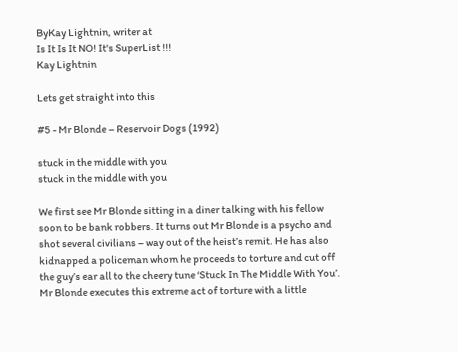ByKay Lightnin, writer at
Is It Is It NO! It's SuperList !!!
Kay Lightnin

Lets get straight into this

#5 - Mr Blonde – Reservoir Dogs (1992)

stuck in the middle with you
stuck in the middle with you

We first see Mr Blonde sitting in a diner talking with his fellow soon to be bank robbers. It turns out Mr Blonde is a psycho and shot several civilians – way out of the heist’s remit. He has also kidnapped a policeman whom he proceeds to torture and cut off the guy’s ear all to the cheery tune ‘Stuck In The Middle With You’. Mr Blonde executes this extreme act of torture with a little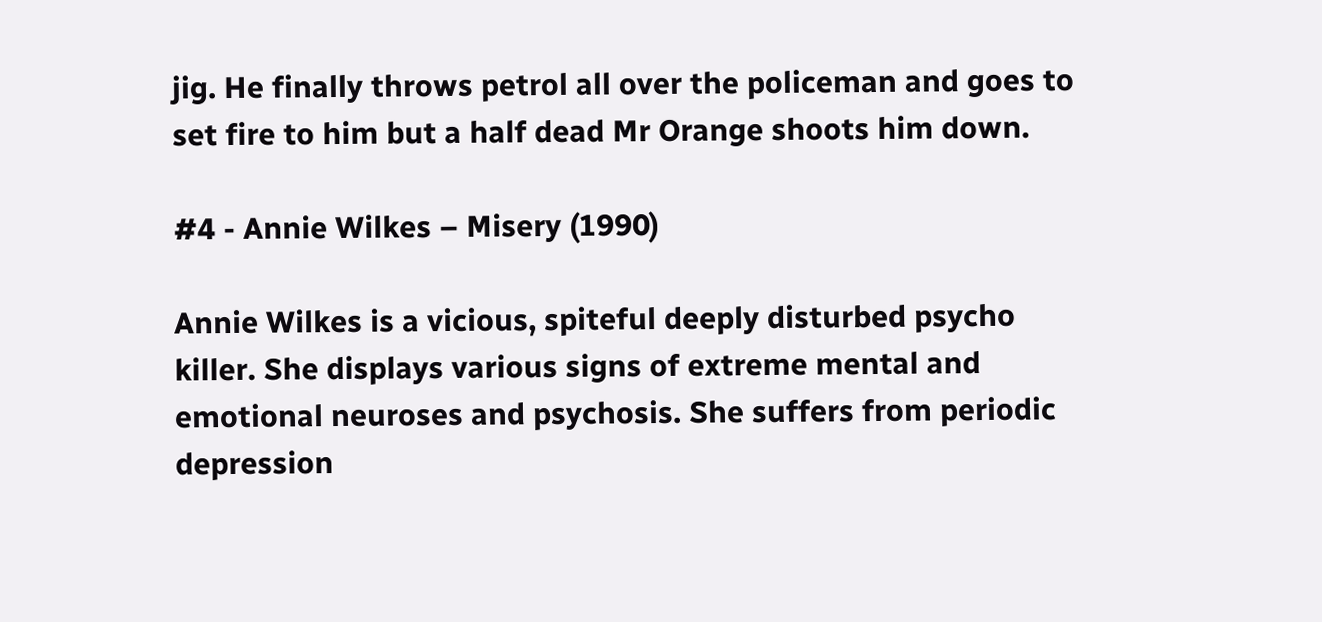jig. He finally throws petrol all over the policeman and goes to set fire to him but a half dead Mr Orange shoots him down.

#4 - Annie Wilkes – Misery (1990)

Annie Wilkes is a vicious, spiteful deeply disturbed psycho killer. She displays various signs of extreme mental and emotional neuroses and psychosis. She suffers from periodic depression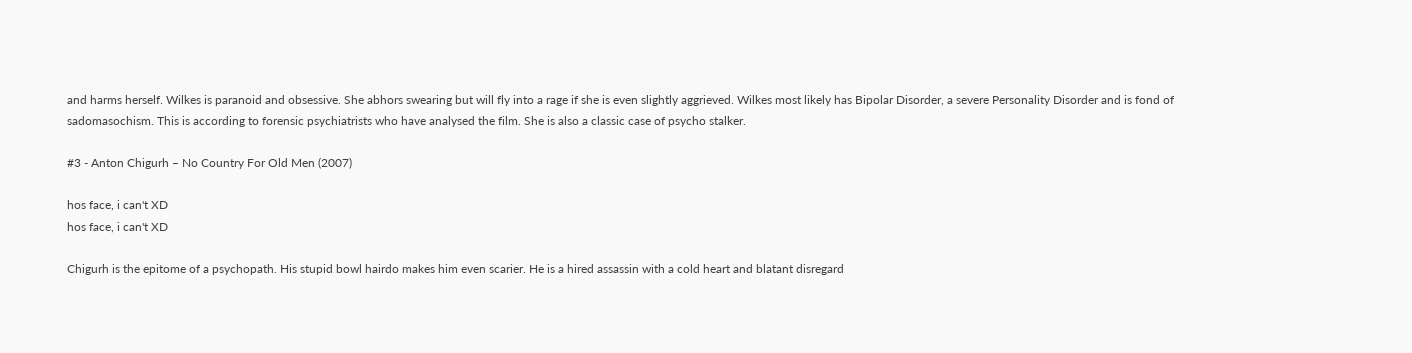and harms herself. Wilkes is paranoid and obsessive. She abhors swearing but will fly into a rage if she is even slightly aggrieved. Wilkes most likely has Bipolar Disorder, a severe Personality Disorder and is fond of sadomasochism. This is according to forensic psychiatrists who have analysed the film. She is also a classic case of psycho stalker.

#3 - Anton Chigurh – No Country For Old Men (2007)

hos face, i can't XD
hos face, i can't XD

Chigurh is the epitome of a psychopath. His stupid bowl hairdo makes him even scarier. He is a hired assassin with a cold heart and blatant disregard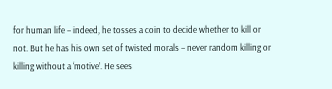for human life – indeed, he tosses a coin to decide whether to kill or not. But he has his own set of twisted morals – never random killing or killing without a ‘motive’. He sees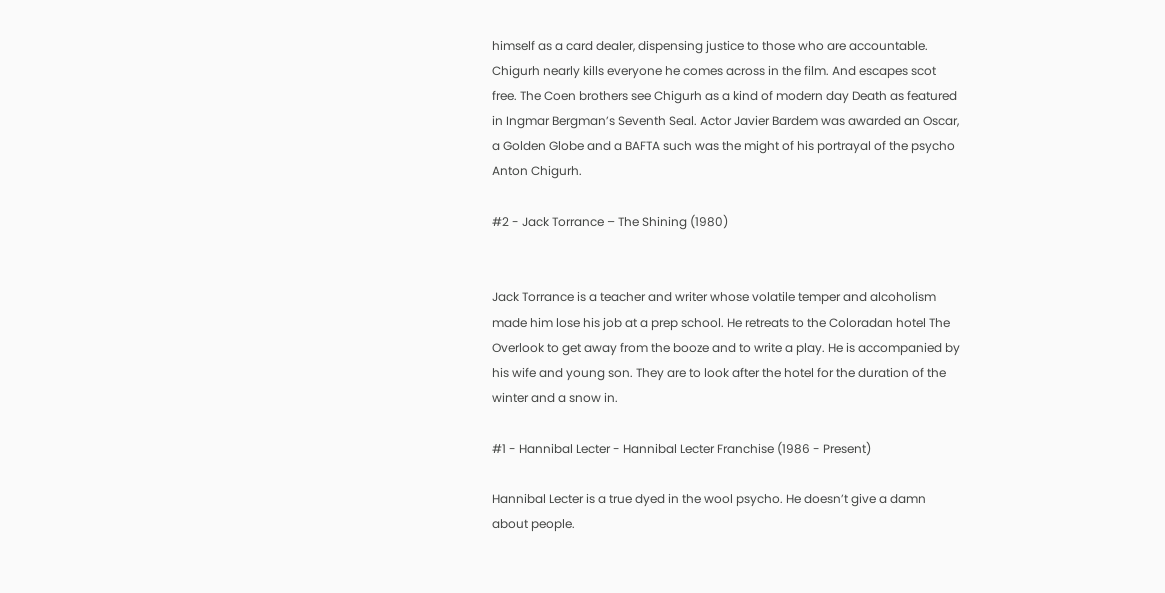himself as a card dealer, dispensing justice to those who are accountable. Chigurh nearly kills everyone he comes across in the film. And escapes scot free. The Coen brothers see Chigurh as a kind of modern day Death as featured in Ingmar Bergman’s Seventh Seal. Actor Javier Bardem was awarded an Oscar, a Golden Globe and a BAFTA such was the might of his portrayal of the psycho Anton Chigurh.

#2 - Jack Torrance – The Shining (1980)


Jack Torrance is a teacher and writer whose volatile temper and alcoholism made him lose his job at a prep school. He retreats to the Coloradan hotel The Overlook to get away from the booze and to write a play. He is accompanied by his wife and young son. They are to look after the hotel for the duration of the winter and a snow in.

#1 - Hannibal Lecter - Hannibal Lecter Franchise (1986 - Present)

Hannibal Lecter is a true dyed in the wool psycho. He doesn’t give a damn about people.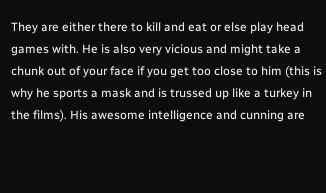They are either there to kill and eat or else play head games with. He is also very vicious and might take a chunk out of your face if you get too close to him (this is why he sports a mask and is trussed up like a turkey in the films). His awesome intelligence and cunning are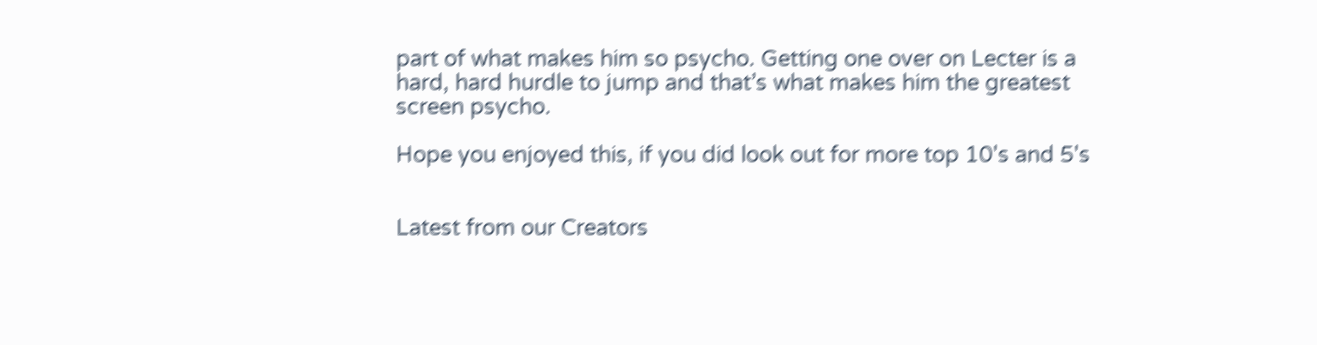part of what makes him so psycho. Getting one over on Lecter is a hard, hard hurdle to jump and that’s what makes him the greatest screen psycho.

Hope you enjoyed this, if you did look out for more top 10's and 5's


Latest from our Creators